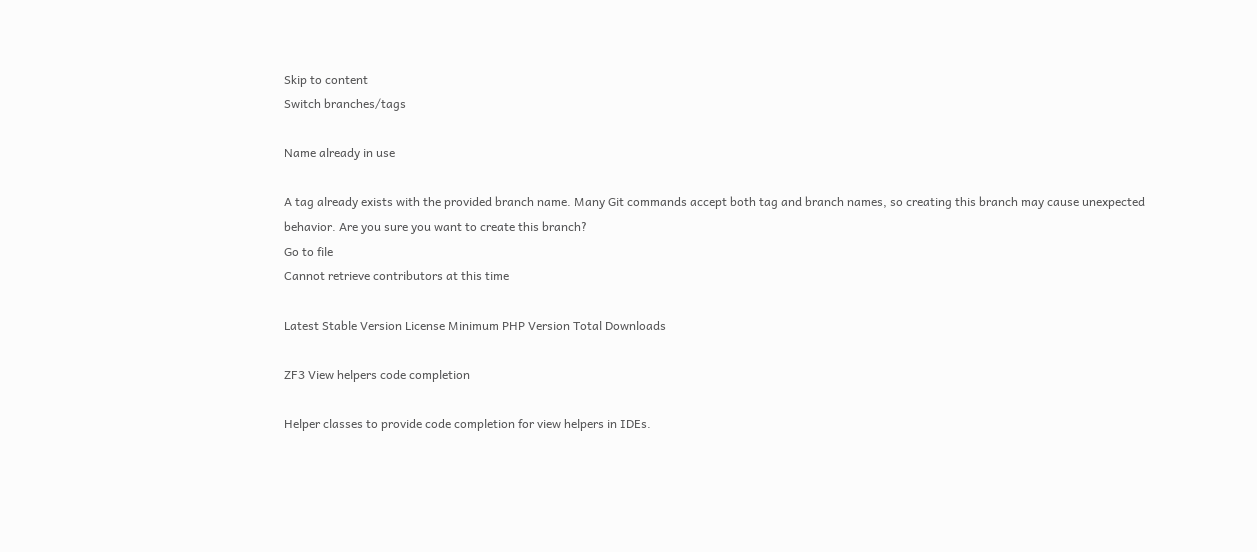Skip to content
Switch branches/tags

Name already in use

A tag already exists with the provided branch name. Many Git commands accept both tag and branch names, so creating this branch may cause unexpected behavior. Are you sure you want to create this branch?
Go to file
Cannot retrieve contributors at this time

Latest Stable Version License Minimum PHP Version Total Downloads

ZF3 View helpers code completion

Helper classes to provide code completion for view helpers in IDEs.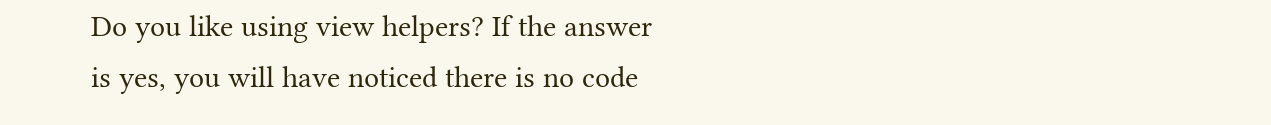Do you like using view helpers? If the answer is yes, you will have noticed there is no code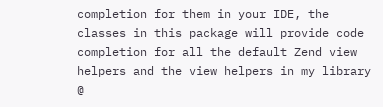completion for them in your IDE, the classes in this package will provide code completion for all the default Zend view helpers and the view helpers in my library @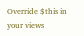Override $this in your views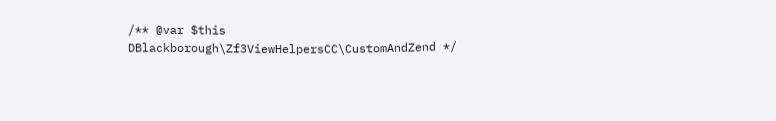/** @var $this DBlackborough\Zf3ViewHelpersCC\CustomAndZend */